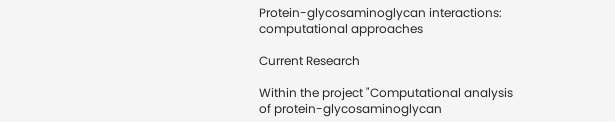Protein-glycosaminoglycan interactions: computational approaches

Current Research

Within the project "Computational analysis of protein-glycosaminoglycan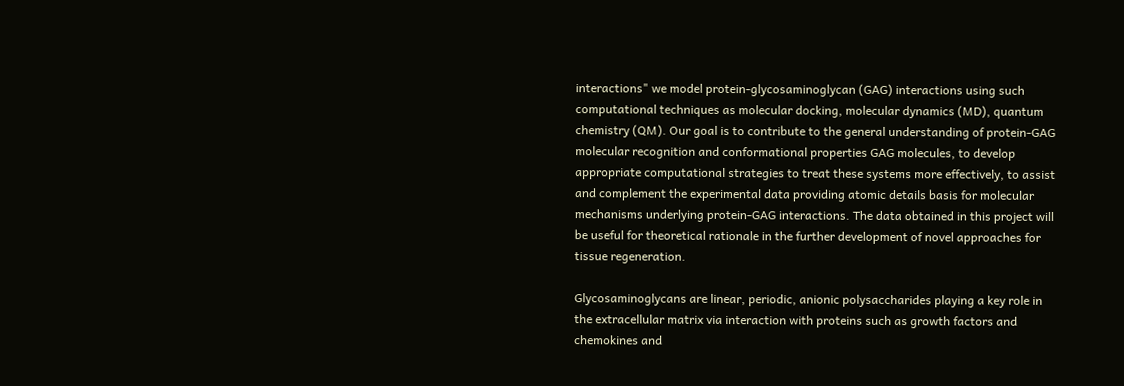interactions" we model protein-glycosaminoglycan (GAG) interactions using such computational techniques as molecular docking, molecular dynamics (MD), quantum chemistry (QM). Our goal is to contribute to the general understanding of protein-GAG molecular recognition and conformational properties GAG molecules, to develop appropriate computational strategies to treat these systems more effectively, to assist and complement the experimental data providing atomic details basis for molecular mechanisms underlying protein-GAG interactions. The data obtained in this project will be useful for theoretical rationale in the further development of novel approaches for tissue regeneration.

Glycosaminoglycans are linear, periodic, anionic polysaccharides playing a key role in the extracellular matrix via interaction with proteins such as growth factors and chemokines and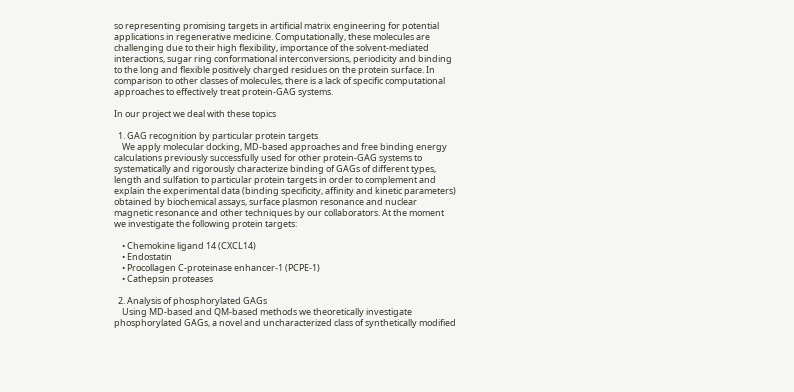so representing promising targets in artificial matrix engineering for potential applications in regenerative medicine. Computationally, these molecules are challenging due to their high flexibility, importance of the solvent-mediated interactions, sugar ring conformational interconversions, periodicity and binding to the long and flexible positively charged residues on the protein surface. In comparison to other classes of molecules, there is a lack of specific computational approaches to effectively treat protein-GAG systems.

In our project we deal with these topics

  1. GAG recognition by particular protein targets
    We apply molecular docking, MD-based approaches and free binding energy calculations previously successfully used for other protein-GAG systems to systematically and rigorously characterize binding of GAGs of different types, length and sulfation to particular protein targets in order to complement and explain the experimental data (binding specificity, affinity and kinetic parameters) obtained by biochemical assays, surface plasmon resonance and nuclear magnetic resonance and other techniques by our collaborators. At the moment we investigate the following protein targets:

    • Chemokine ligand 14 (CXCL14)
    • Endostatin
    • Procollagen C-proteinase enhancer-1 (PCPE-1)
    • Cathepsin proteases

  2. Analysis of phosphorylated GAGs
    Using MD-based and QM-based methods we theoretically investigate phosphorylated GAGs, a novel and uncharacterized class of synthetically modified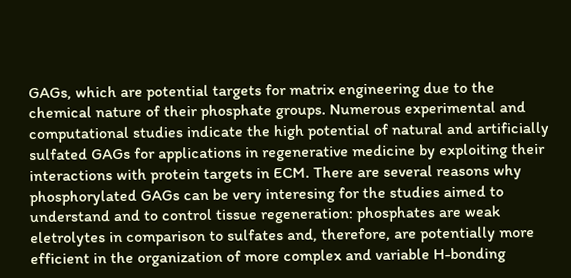GAGs, which are potential targets for matrix engineering due to the chemical nature of their phosphate groups. Numerous experimental and computational studies indicate the high potential of natural and artificially sulfated GAGs for applications in regenerative medicine by exploiting their interactions with protein targets in ECM. There are several reasons why phosphorylated GAGs can be very interesing for the studies aimed to understand and to control tissue regeneration: phosphates are weak eletrolytes in comparison to sulfates and, therefore, are potentially more efficient in the organization of more complex and variable H-bonding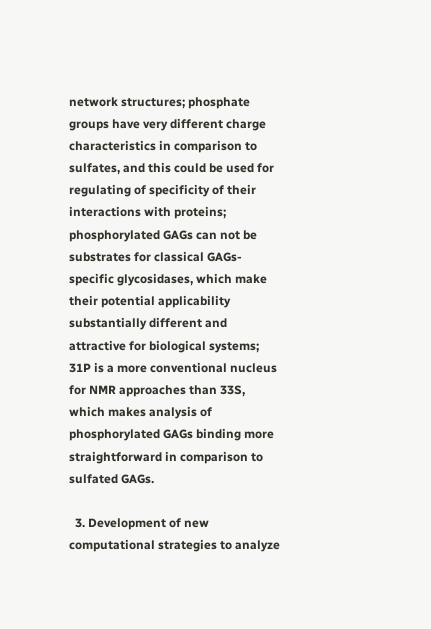network structures; phosphate groups have very different charge characteristics in comparison to sulfates, and this could be used for regulating of specificity of their interactions with proteins; phosphorylated GAGs can not be substrates for classical GAGs-specific glycosidases, which make their potential applicability substantially different and attractive for biological systems; 31P is a more conventional nucleus for NMR approaches than 33S, which makes analysis of phosphorylated GAGs binding more straightforward in comparison to sulfated GAGs.

  3. Development of new computational strategies to analyze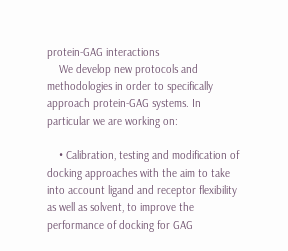protein-GAG interactions
    We develop new protocols and methodologies in order to specifically approach protein-GAG systems. In particular we are working on:

    • Calibration, testing and modification of docking approaches with the aim to take into account ligand and receptor flexibility as well as solvent, to improve the performance of docking for GAG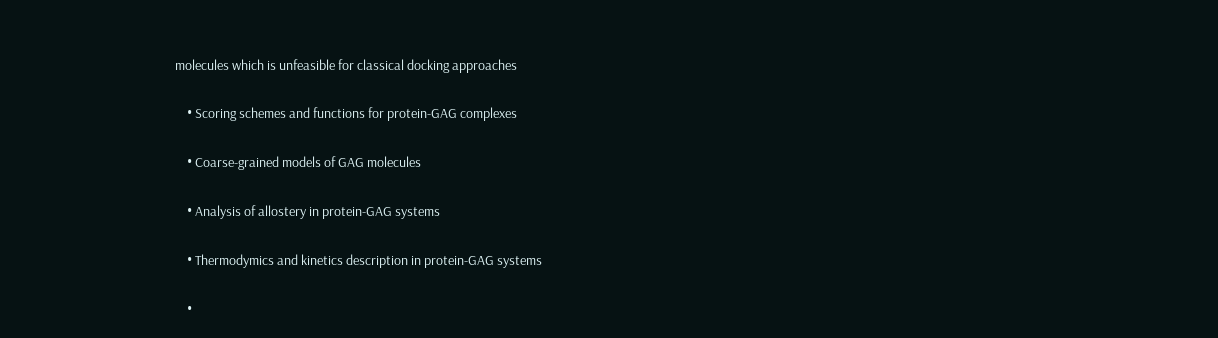molecules which is unfeasible for classical docking approaches

    • Scoring schemes and functions for protein-GAG complexes

    • Coarse-grained models of GAG molecules

    • Analysis of allostery in protein-GAG systems

    • Thermodymics and kinetics description in protein-GAG systems

    •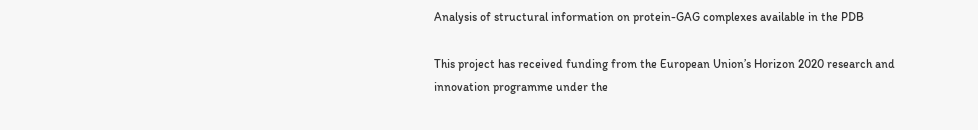Analysis of structural information on protein-GAG complexes available in the PDB

This project has received funding from the European Union’s Horizon 2020 research and innovation programme under the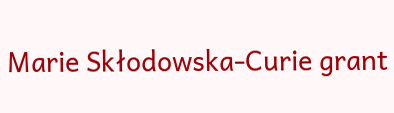Marie Skłodowska-Curie grant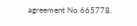agreement No 665778.